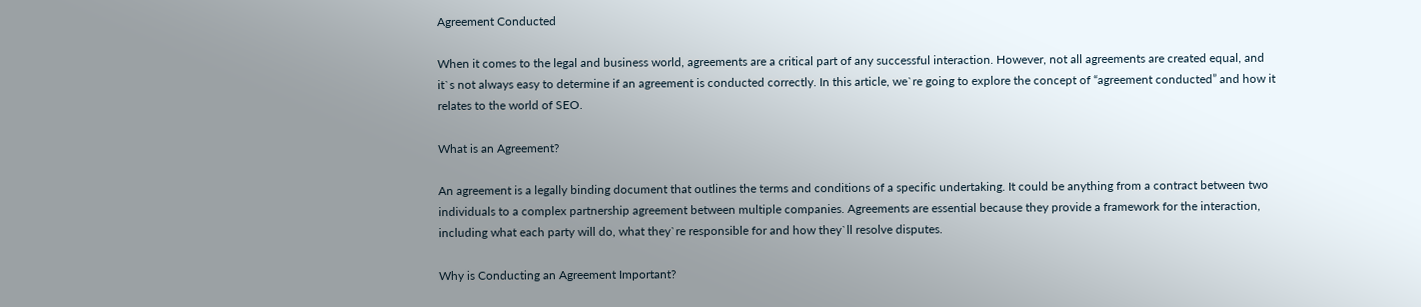Agreement Conducted

When it comes to the legal and business world, agreements are a critical part of any successful interaction. However, not all agreements are created equal, and it`s not always easy to determine if an agreement is conducted correctly. In this article, we`re going to explore the concept of “agreement conducted” and how it relates to the world of SEO.

What is an Agreement?

An agreement is a legally binding document that outlines the terms and conditions of a specific undertaking. It could be anything from a contract between two individuals to a complex partnership agreement between multiple companies. Agreements are essential because they provide a framework for the interaction, including what each party will do, what they`re responsible for and how they`ll resolve disputes.

Why is Conducting an Agreement Important?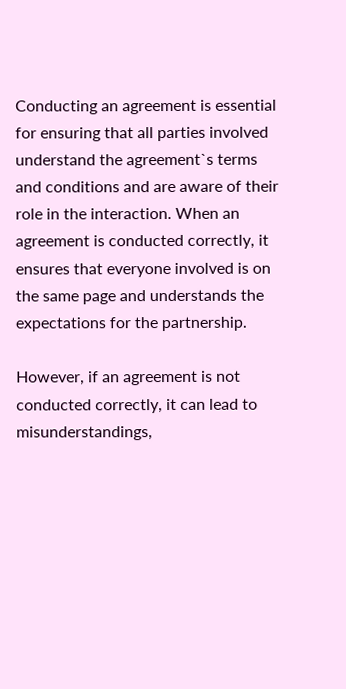Conducting an agreement is essential for ensuring that all parties involved understand the agreement`s terms and conditions and are aware of their role in the interaction. When an agreement is conducted correctly, it ensures that everyone involved is on the same page and understands the expectations for the partnership.

However, if an agreement is not conducted correctly, it can lead to misunderstandings,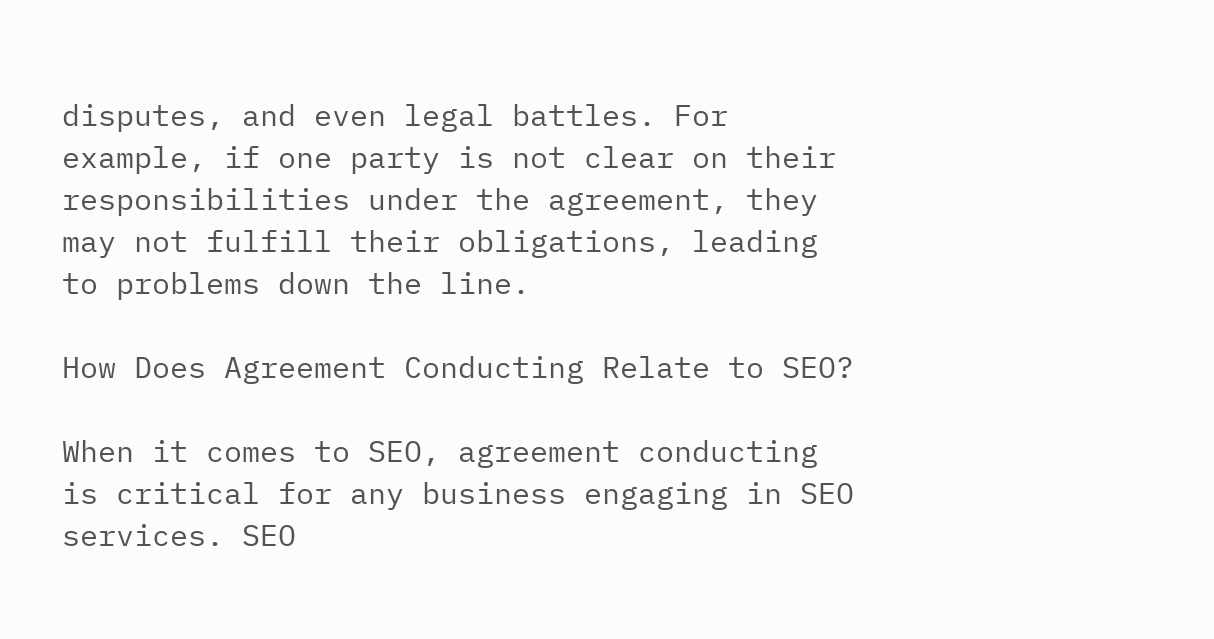disputes, and even legal battles. For example, if one party is not clear on their responsibilities under the agreement, they may not fulfill their obligations, leading to problems down the line.

How Does Agreement Conducting Relate to SEO?

When it comes to SEO, agreement conducting is critical for any business engaging in SEO services. SEO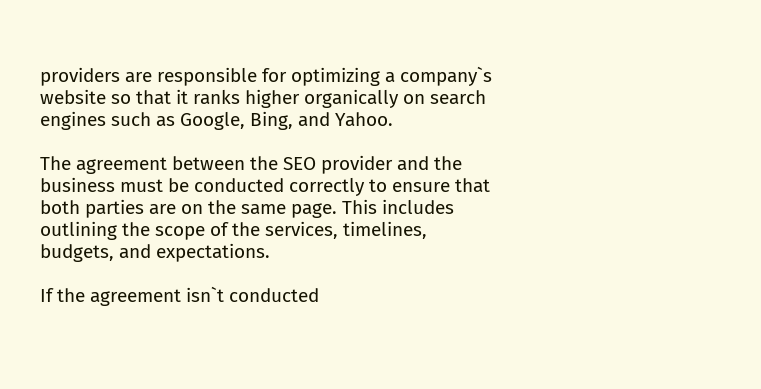providers are responsible for optimizing a company`s website so that it ranks higher organically on search engines such as Google, Bing, and Yahoo.

The agreement between the SEO provider and the business must be conducted correctly to ensure that both parties are on the same page. This includes outlining the scope of the services, timelines, budgets, and expectations.

If the agreement isn`t conducted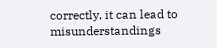correctly, it can lead to misunderstandings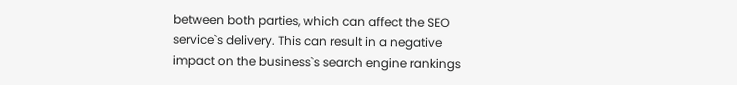between both parties, which can affect the SEO service`s delivery. This can result in a negative impact on the business`s search engine rankings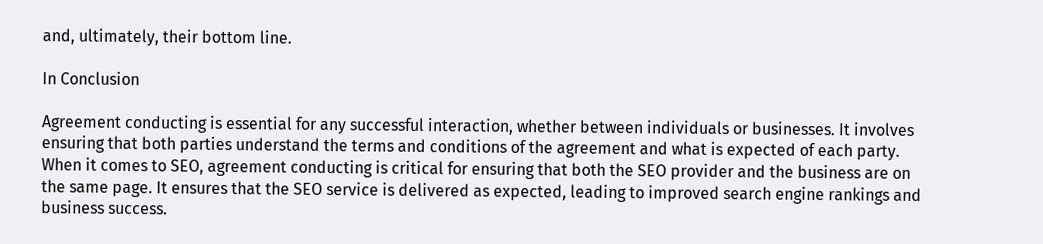and, ultimately, their bottom line.

In Conclusion

Agreement conducting is essential for any successful interaction, whether between individuals or businesses. It involves ensuring that both parties understand the terms and conditions of the agreement and what is expected of each party. When it comes to SEO, agreement conducting is critical for ensuring that both the SEO provider and the business are on the same page. It ensures that the SEO service is delivered as expected, leading to improved search engine rankings and business success.